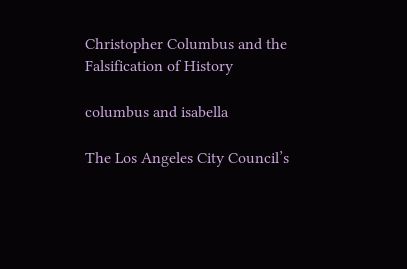Christopher Columbus and the Falsification of History

columbus and isabella

The Los Angeles City Council’s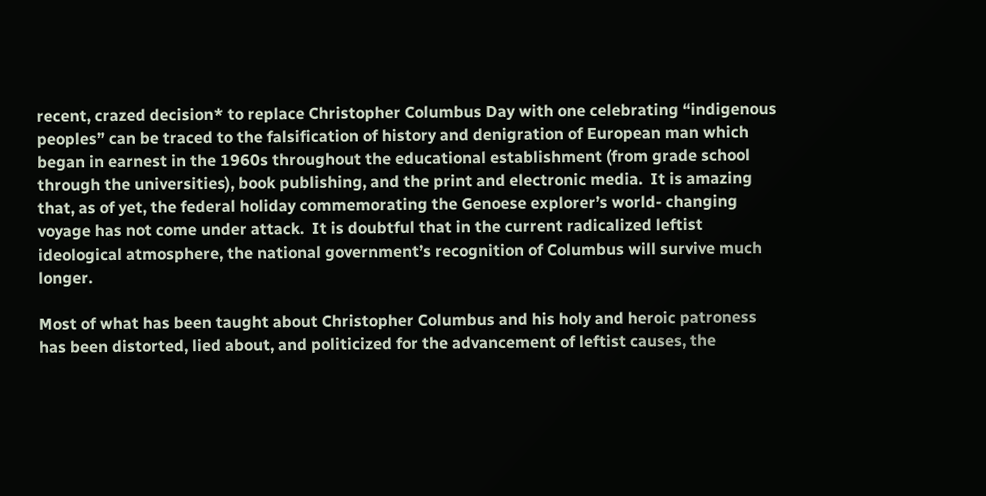recent, crazed decision* to replace Christopher Columbus Day with one celebrating “indigenous peoples” can be traced to the falsification of history and denigration of European man which began in earnest in the 1960s throughout the educational establishment (from grade school through the universities), book publishing, and the print and electronic media.  It is amazing that, as of yet, the federal holiday commemorating the Genoese explorer’s world- changing voyage has not come under attack.  It is doubtful that in the current radicalized leftist ideological atmosphere, the national government’s recognition of Columbus will survive much longer.

Most of what has been taught about Christopher Columbus and his holy and heroic patroness has been distorted, lied about, and politicized for the advancement of leftist causes, the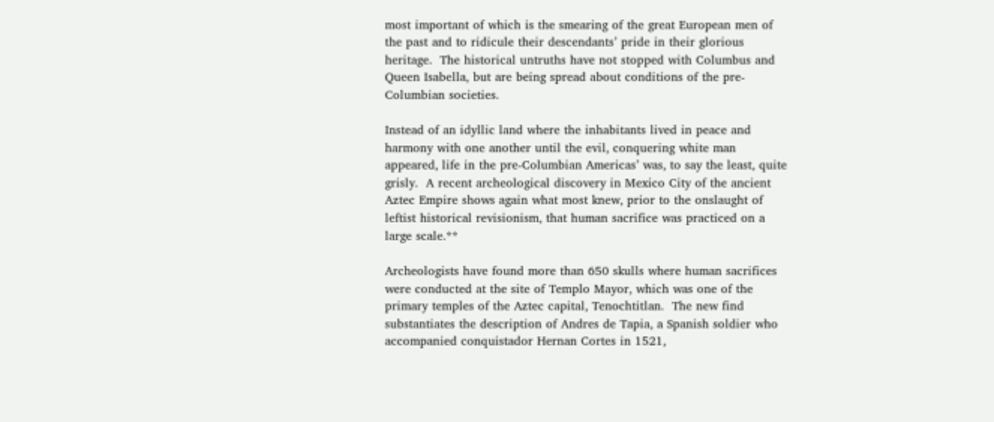most important of which is the smearing of the great European men of the past and to ridicule their descendants’ pride in their glorious heritage.  The historical untruths have not stopped with Columbus and Queen Isabella, but are being spread about conditions of the pre-Columbian societies.

Instead of an idyllic land where the inhabitants lived in peace and harmony with one another until the evil, conquering white man appeared, life in the pre-Columbian Americas’ was, to say the least, quite grisly.  A recent archeological discovery in Mexico City of the ancient Aztec Empire shows again what most knew, prior to the onslaught of leftist historical revisionism, that human sacrifice was practiced on a large scale.**

Archeologists have found more than 650 skulls where human sacrifices were conducted at the site of Templo Mayor, which was one of the primary temples of the Aztec capital, Tenochtitlan.  The new find substantiates the description of Andres de Tapia, a Spanish soldier who accompanied conquistador Hernan Cortes in 1521,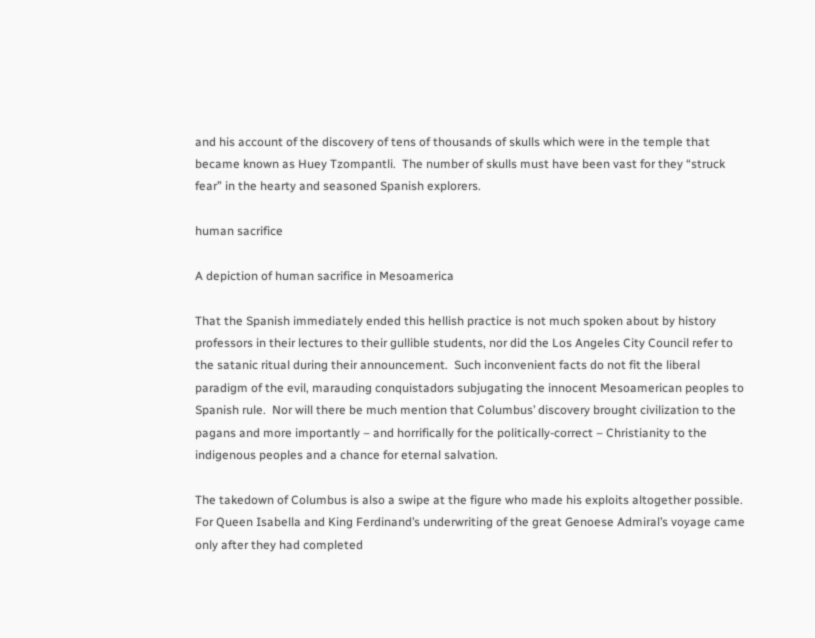and his account of the discovery of tens of thousands of skulls which were in the temple that became known as Huey Tzompantli.  The number of skulls must have been vast for they “struck fear” in the hearty and seasoned Spanish explorers.

human sacrifice

A depiction of human sacrifice in Mesoamerica

That the Spanish immediately ended this hellish practice is not much spoken about by history professors in their lectures to their gullible students, nor did the Los Angeles City Council refer to the satanic ritual during their announcement.  Such inconvenient facts do not fit the liberal paradigm of the evil, marauding conquistadors subjugating the innocent Mesoamerican peoples to Spanish rule.  Nor will there be much mention that Columbus’ discovery brought civilization to the pagans and more importantly – and horrifically for the politically-correct – Christianity to the indigenous peoples and a chance for eternal salvation.

The takedown of Columbus is also a swipe at the figure who made his exploits altogether possible.  For Queen Isabella and King Ferdinand’s underwriting of the great Genoese Admiral’s voyage came only after they had completed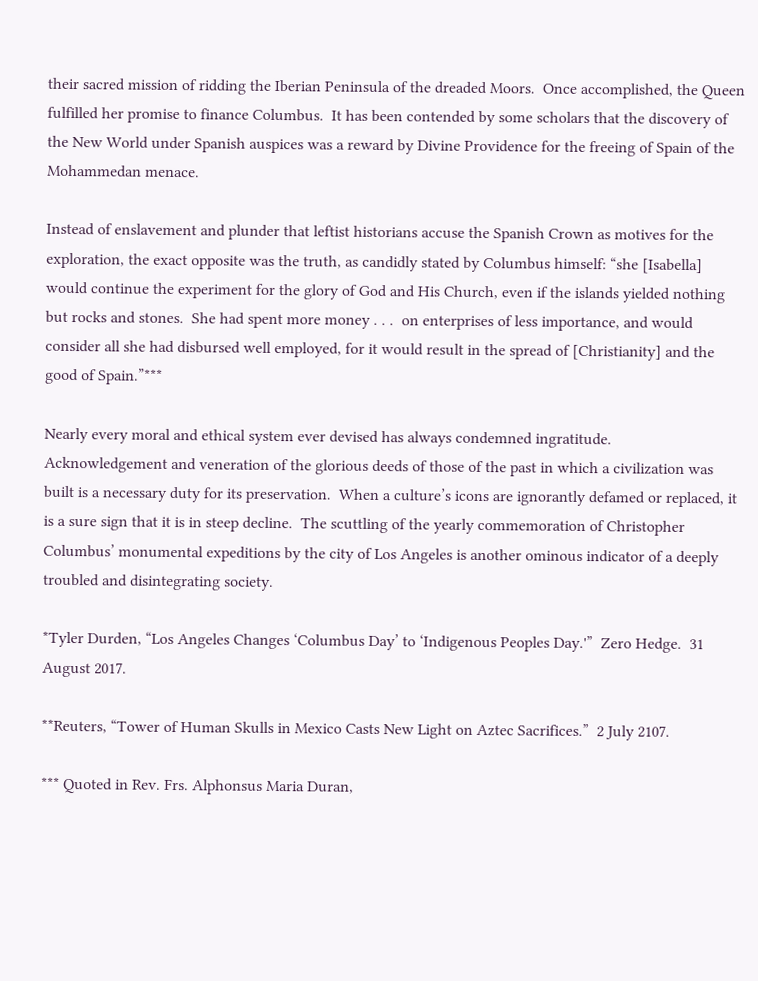their sacred mission of ridding the Iberian Peninsula of the dreaded Moors.  Once accomplished, the Queen fulfilled her promise to finance Columbus.  It has been contended by some scholars that the discovery of the New World under Spanish auspices was a reward by Divine Providence for the freeing of Spain of the Mohammedan menace.

Instead of enslavement and plunder that leftist historians accuse the Spanish Crown as motives for the exploration, the exact opposite was the truth, as candidly stated by Columbus himself: “she [Isabella] would continue the experiment for the glory of God and His Church, even if the islands yielded nothing but rocks and stones.  She had spent more money . . .  on enterprises of less importance, and would consider all she had disbursed well employed, for it would result in the spread of [Christianity] and the good of Spain.”***

Nearly every moral and ethical system ever devised has always condemned ingratitude.  Acknowledgement and veneration of the glorious deeds of those of the past in which a civilization was built is a necessary duty for its preservation.  When a culture’s icons are ignorantly defamed or replaced, it is a sure sign that it is in steep decline.  The scuttling of the yearly commemoration of Christopher Columbus’ monumental expeditions by the city of Los Angeles is another ominous indicator of a deeply troubled and disintegrating society.

*Tyler Durden, “Los Angeles Changes ‘Columbus Day’ to ‘Indigenous Peoples Day.'”  Zero Hedge.  31 August 2017.

**Reuters, “Tower of Human Skulls in Mexico Casts New Light on Aztec Sacrifices.”  2 July 2107.

*** Quoted in Rev. Frs. Alphonsus Maria Duran,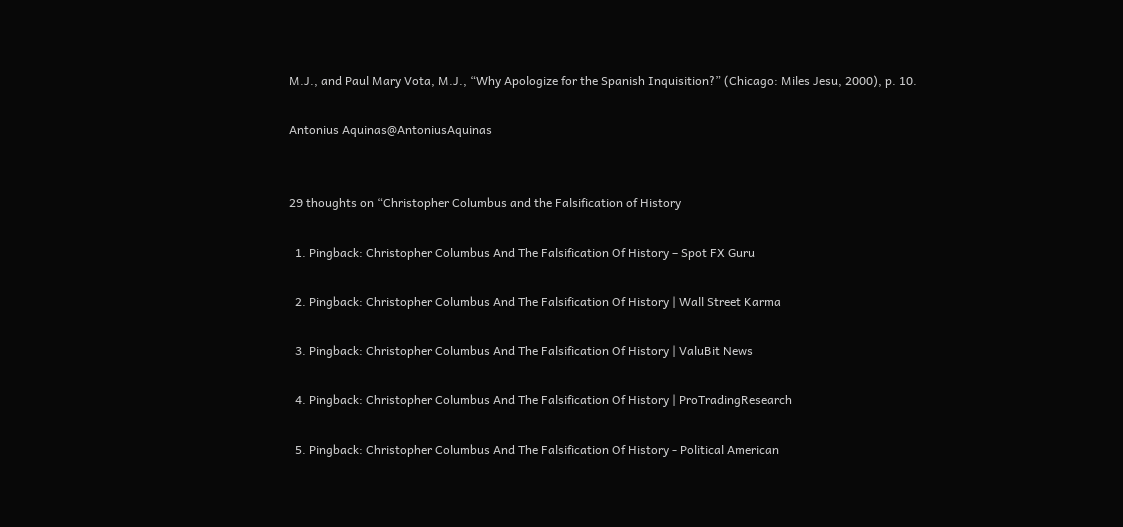M.J., and Paul Mary Vota, M.J., “Why Apologize for the Spanish Inquisition?” (Chicago: Miles Jesu, 2000), p. 10.

Antonius Aquinas@AntoniusAquinas


29 thoughts on “Christopher Columbus and the Falsification of History

  1. Pingback: Christopher Columbus And The Falsification Of History – Spot FX Guru

  2. Pingback: Christopher Columbus And The Falsification Of History | Wall Street Karma

  3. Pingback: Christopher Columbus And The Falsification Of History | ValuBit News

  4. Pingback: Christopher Columbus And The Falsification Of History | ProTradingResearch

  5. Pingback: Christopher Columbus And The Falsification Of History - Political American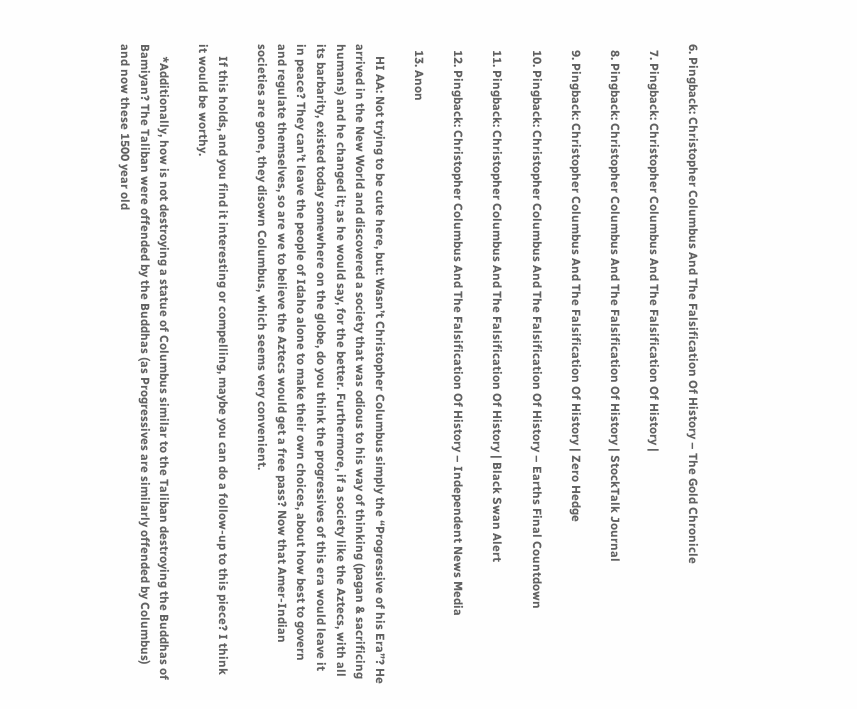6. Pingback: Christopher Columbus And The Falsification Of History – The Gold Chronicle

  7. Pingback: Christopher Columbus And The Falsification Of History |

  8. Pingback: Christopher Columbus And The Falsification Of History | StockTalk Journal

  9. Pingback: Christopher Columbus And The Falsification Of History | Zero Hedge

  10. Pingback: Christopher Columbus And The Falsification Of History – Earths Final Countdown

  11. Pingback: Christopher Columbus And The Falsification Of History | Black Swan Alert

  12. Pingback: Christopher Columbus And The Falsification Of History – Independent News Media

  13. Anon

    HI AA: Not trying to be cute here, but: Wasn’t Christopher Columbus simply the “Progressive of his Era”? He arrived in the New World and discovered a society that was odious to his way of thinking (pagan & sacrificing humans) and he changed it; as he would say, for the better. Furthermore, if a society like the Aztecs, with all its barbarity, existed today somewhere on the globe, do you think the progressives of this era would leave it in peace? They can’t leave the people of Idaho alone to make their own choices, about how best to govern and regulate themselves, so are we to believe the Aztecs would get a free pass? Now that Amer-Indian societies are gone, they disown Columbus, which seems very convenient.

    If this holds, and you find it interesting or compelling, maybe you can do a follow-up to this piece? I think it would be worthy.

    *Additionally, how is not destroying a statue of Columbus similar to the Taliban destroying the Buddhas of Bamiyan? The Taliban were offended by the Buddhas (as Progressives are similarly offended by Columbus) and now these 1500 year old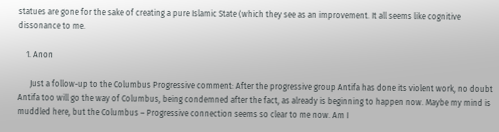statues are gone for the sake of creating a pure Islamic State (which they see as an improvement. It all seems like cognitive dissonance to me.

    1. Anon

      Just a follow-up to the Columbus Progressive comment: After the progressive group Antifa has done its violent work, no doubt Antifa too will go the way of Columbus, being condemned after the fact, as already is beginning to happen now. Maybe my mind is muddled here, but the Columbus – Progressive connection seems so clear to me now. Am I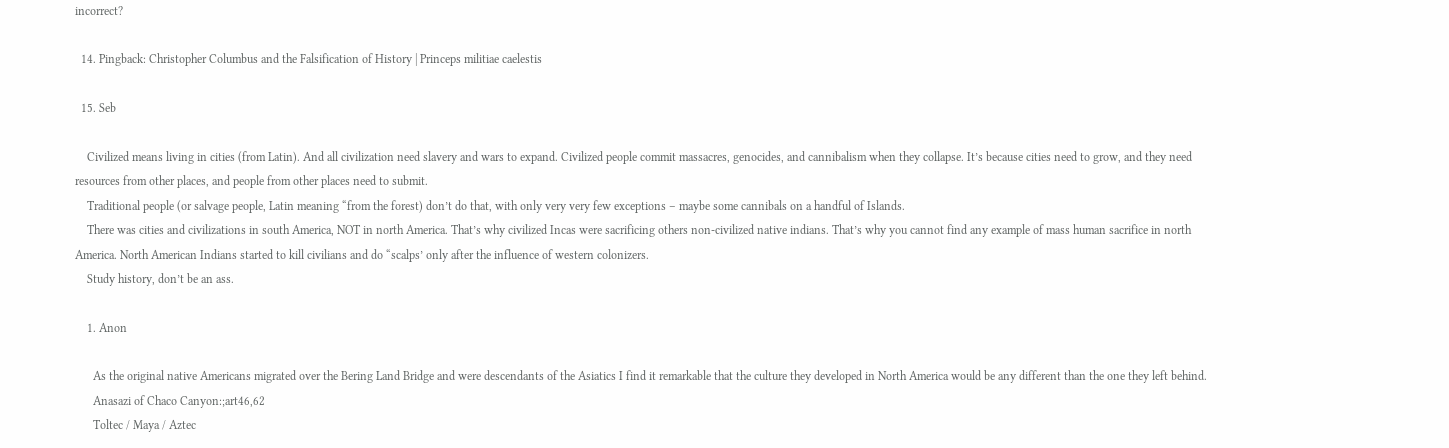incorrect?

  14. Pingback: Christopher Columbus and the Falsification of History | Princeps militiae caelestis

  15. Seb

    Civilized means living in cities (from Latin). And all civilization need slavery and wars to expand. Civilized people commit massacres, genocides, and cannibalism when they collapse. It’s because cities need to grow, and they need resources from other places, and people from other places need to submit.
    Traditional people (or salvage people, Latin meaning “from the forest) don’t do that, with only very very few exceptions – maybe some cannibals on a handful of Islands.
    There was cities and civilizations in south America, NOT in north America. That’s why civilized Incas were sacrificing others non-civilized native indians. That’s why you cannot find any example of mass human sacrifice in north America. North American Indians started to kill civilians and do “scalps’ only after the influence of western colonizers.
    Study history, don’t be an ass.

    1. Anon

      As the original native Americans migrated over the Bering Land Bridge and were descendants of the Asiatics I find it remarkable that the culture they developed in North America would be any different than the one they left behind.
      Anasazi of Chaco Canyon:;art46,62
      Toltec / Maya / Aztec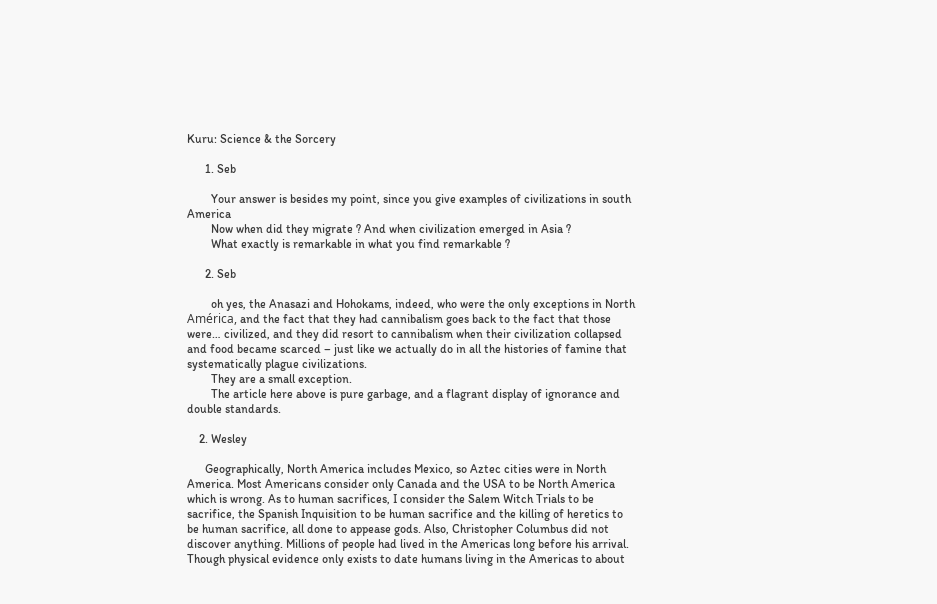Kuru: Science & the Sorcery

      1. Seb

        Your answer is besides my point, since you give examples of civilizations in south America
        Now when did they migrate ? And when civilization emerged in Asia ?
        What exactly is remarkable in what you find remarkable ?

      2. Seb

        oh yes, the Anasazi and Hohokams, indeed, who were the only exceptions in North América, and the fact that they had cannibalism goes back to the fact that those were… civilized, and they did resort to cannibalism when their civilization collapsed and food became scarced – just like we actually do in all the histories of famine that systematically plague civilizations.
        They are a small exception.
        The article here above is pure garbage, and a flagrant display of ignorance and double standards.

    2. Wesley

      Geographically, North America includes Mexico, so Aztec cities were in North America. Most Americans consider only Canada and the USA to be North America which is wrong. As to human sacrifices, I consider the Salem Witch Trials to be sacrifice, the Spanish Inquisition to be human sacrifice and the killing of heretics to be human sacrifice, all done to appease gods. Also, Christopher Columbus did not discover anything. Millions of people had lived in the Americas long before his arrival. Though physical evidence only exists to date humans living in the Americas to about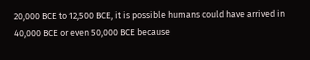20,000 BCE to 12,500 BCE, it is possible humans could have arrived in 40,000 BCE or even 50,000 BCE because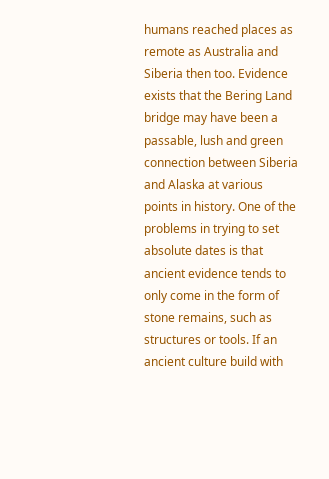humans reached places as remote as Australia and Siberia then too. Evidence exists that the Bering Land bridge may have been a passable, lush and green connection between Siberia and Alaska at various points in history. One of the problems in trying to set absolute dates is that ancient evidence tends to only come in the form of stone remains, such as structures or tools. If an ancient culture build with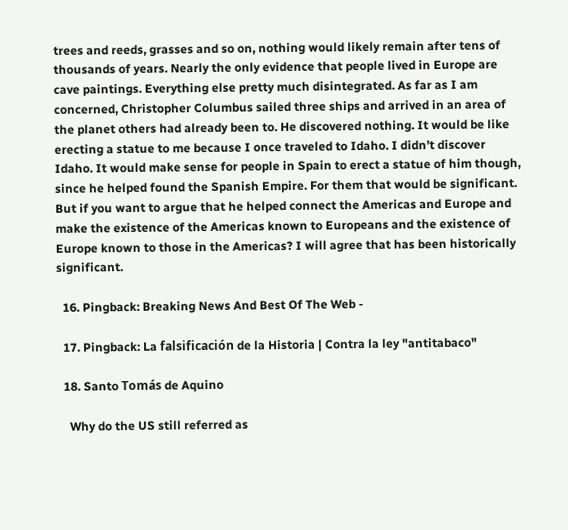trees and reeds, grasses and so on, nothing would likely remain after tens of thousands of years. Nearly the only evidence that people lived in Europe are cave paintings. Everything else pretty much disintegrated. As far as I am concerned, Christopher Columbus sailed three ships and arrived in an area of the planet others had already been to. He discovered nothing. It would be like erecting a statue to me because I once traveled to Idaho. I didn’t discover Idaho. It would make sense for people in Spain to erect a statue of him though, since he helped found the Spanish Empire. For them that would be significant. But if you want to argue that he helped connect the Americas and Europe and make the existence of the Americas known to Europeans and the existence of Europe known to those in the Americas? I will agree that has been historically significant.

  16. Pingback: Breaking News And Best Of The Web -

  17. Pingback: La falsificación de la Historia | Contra la ley "antitabaco"

  18. Santo Tomás de Aquino

    Why do the US still referred as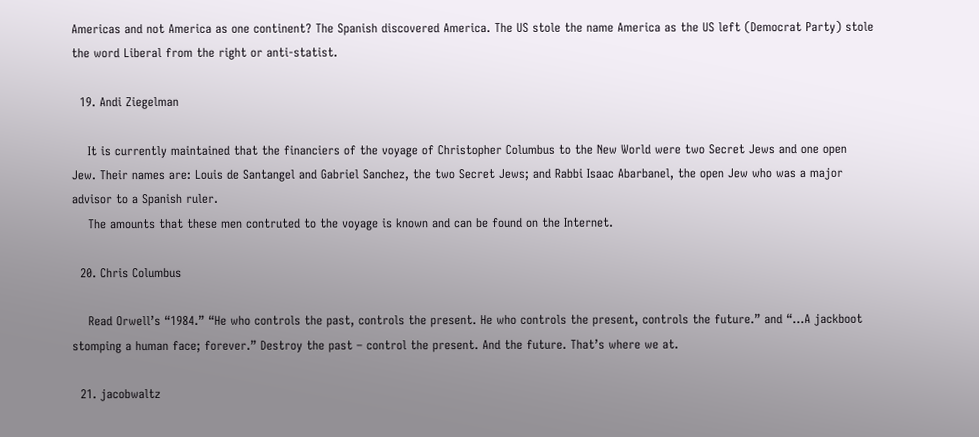Americas and not America as one continent? The Spanish discovered America. The US stole the name America as the US left (Democrat Party) stole the word Liberal from the right or anti-statist.

  19. Andi Ziegelman

    It is currently maintained that the financiers of the voyage of Christopher Columbus to the New World were two Secret Jews and one open Jew. Their names are: Louis de Santangel and Gabriel Sanchez, the two Secret Jews; and Rabbi Isaac Abarbanel, the open Jew who was a major advisor to a Spanish ruler.
    The amounts that these men contruted to the voyage is known and can be found on the Internet.

  20. Chris Columbus

    Read Orwell’s “1984.” “He who controls the past, controls the present. He who controls the present, controls the future.” and “…A jackboot stomping a human face; forever.” Destroy the past – control the present. And the future. That’s where we at.

  21. jacobwaltz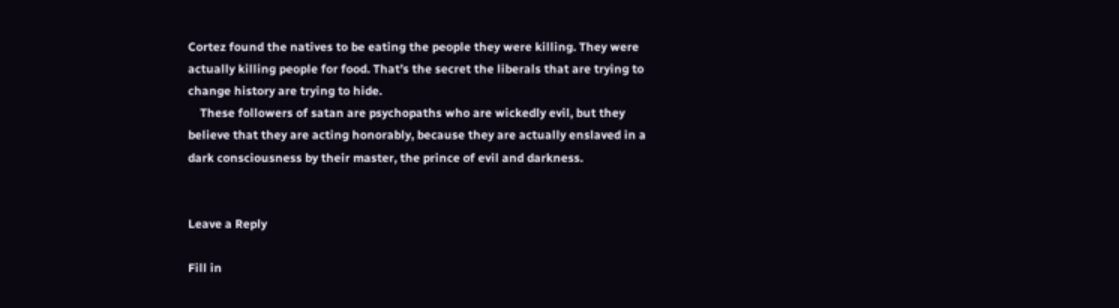Cortez found the natives to be eating the people they were killing. They were actually killing people for food. That’s the secret the liberals that are trying to change history are trying to hide.
    These followers of satan are psychopaths who are wickedly evil, but they believe that they are acting honorably, because they are actually enslaved in a dark consciousness by their master, the prince of evil and darkness.


Leave a Reply

Fill in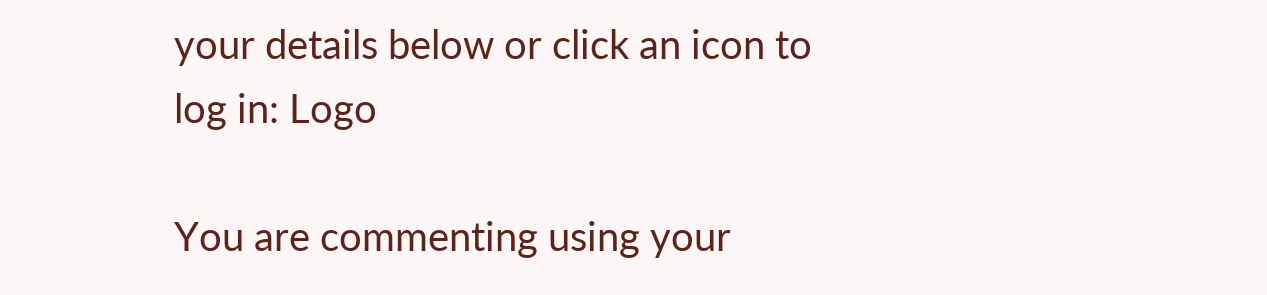your details below or click an icon to log in: Logo

You are commenting using your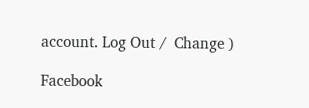account. Log Out /  Change )

Facebook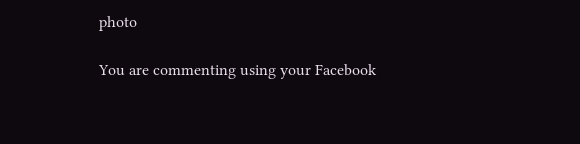photo

You are commenting using your Facebook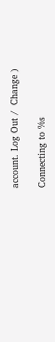account. Log Out /  Change )

Connecting to %s